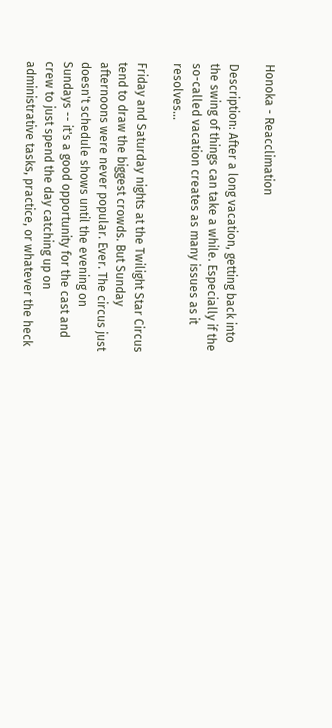Honoka - Reacclimation

Description: After a long vacation, getting back into the swing of things can take a while. Especially if the so-called vacation creates as many issues as it resolves...

Friday and Saturday nights at the Twilight Star Circus tend to draw the biggest crowds. But Sunday afternoons were never popular. Ever. The circus just doesn't schedule shows until the evening on Sundays -- it's a good opportunity for the cast and crew to just spend the day catching up on administrative tasks, practice, or whatever the heck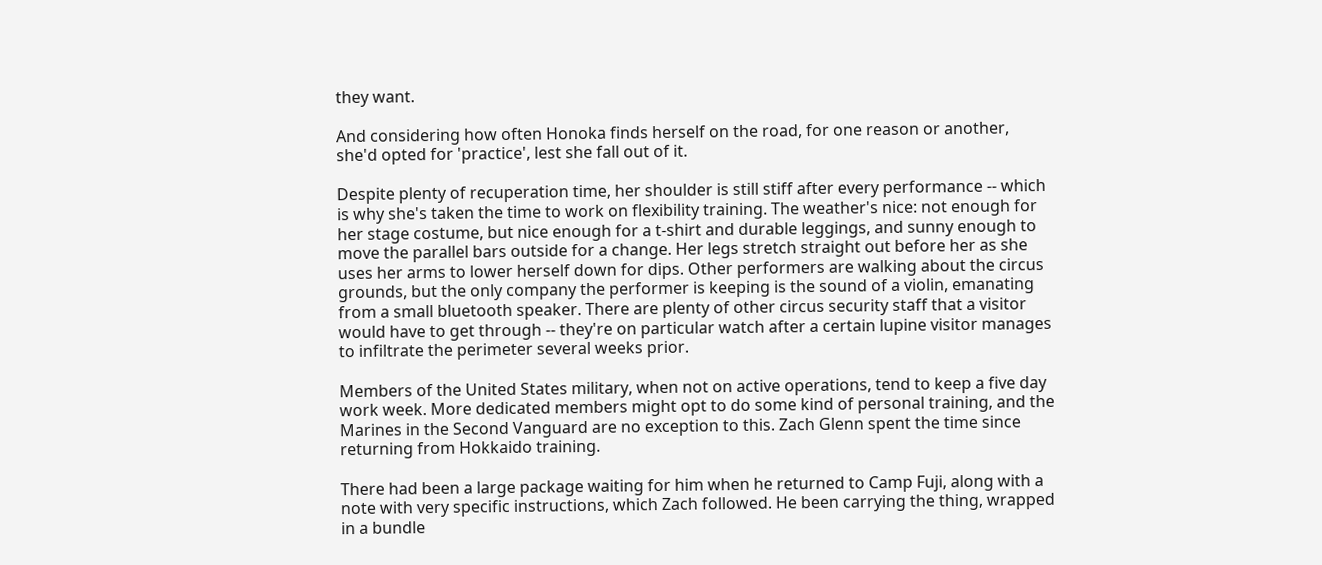they want.

And considering how often Honoka finds herself on the road, for one reason or another, she'd opted for 'practice', lest she fall out of it.

Despite plenty of recuperation time, her shoulder is still stiff after every performance -- which is why she's taken the time to work on flexibility training. The weather's nice: not enough for her stage costume, but nice enough for a t-shirt and durable leggings, and sunny enough to move the parallel bars outside for a change. Her legs stretch straight out before her as she uses her arms to lower herself down for dips. Other performers are walking about the circus grounds, but the only company the performer is keeping is the sound of a violin, emanating from a small bluetooth speaker. There are plenty of other circus security staff that a visitor would have to get through -- they're on particular watch after a certain lupine visitor manages to infiltrate the perimeter several weeks prior.

Members of the United States military, when not on active operations, tend to keep a five day work week. More dedicated members might opt to do some kind of personal training, and the Marines in the Second Vanguard are no exception to this. Zach Glenn spent the time since returning from Hokkaido training.

There had been a large package waiting for him when he returned to Camp Fuji, along with a note with very specific instructions, which Zach followed. He been carrying the thing, wrapped in a bundle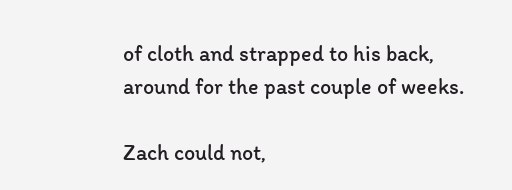of cloth and strapped to his back, around for the past couple of weeks.

Zach could not,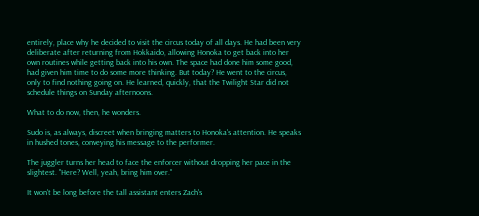entirely, place why he decided to visit the circus today of all days. He had been very deliberate after returning from Hokkaido, allowing Honoka to get back into her own routines while getting back into his own. The space had done him some good, had given him time to do some more thinking. But today? He went to the circus, only to find nothing going on. He learned, quickly, that the Twilight Star did not schedule things on Sunday afternoons.

What to do now, then, he wonders.

Sudo is, as always, discreet when bringing matters to Honoka's attention. He speaks in hushed tones, conveying his message to the performer.

The juggler turns her head to face the enforcer without dropping her pace in the slightest. "Here? Well, yeah, bring him over."

It won't be long before the tall assistant enters Zach's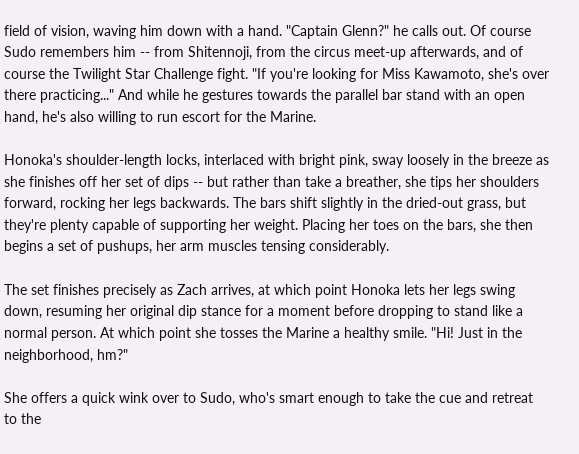field of vision, waving him down with a hand. "Captain Glenn?" he calls out. Of course Sudo remembers him -- from Shitennoji, from the circus meet-up afterwards, and of course the Twilight Star Challenge fight. "If you're looking for Miss Kawamoto, she's over there practicing..." And while he gestures towards the parallel bar stand with an open hand, he's also willing to run escort for the Marine.

Honoka's shoulder-length locks, interlaced with bright pink, sway loosely in the breeze as she finishes off her set of dips -- but rather than take a breather, she tips her shoulders forward, rocking her legs backwards. The bars shift slightly in the dried-out grass, but they're plenty capable of supporting her weight. Placing her toes on the bars, she then begins a set of pushups, her arm muscles tensing considerably.

The set finishes precisely as Zach arrives, at which point Honoka lets her legs swing down, resuming her original dip stance for a moment before dropping to stand like a normal person. At which point she tosses the Marine a healthy smile. "Hi! Just in the neighborhood, hm?"

She offers a quick wink over to Sudo, who's smart enough to take the cue and retreat to the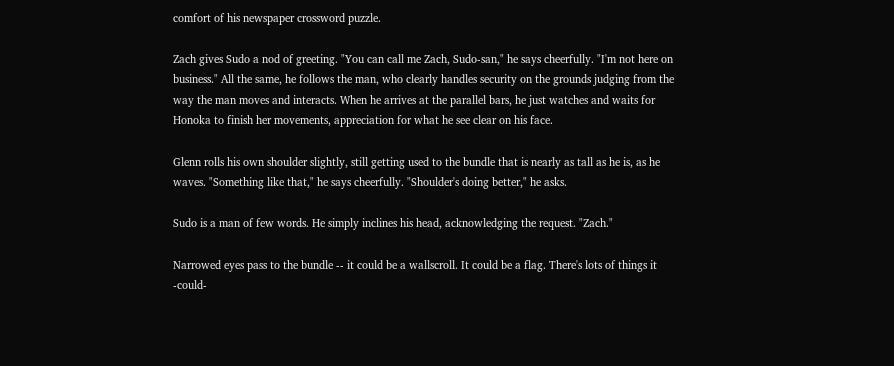comfort of his newspaper crossword puzzle.

Zach gives Sudo a nod of greeting. "You can call me Zach, Sudo-san," he says cheerfully. "I'm not here on business." All the same, he follows the man, who clearly handles security on the grounds judging from the way the man moves and interacts. When he arrives at the parallel bars, he just watches and waits for Honoka to finish her movements, appreciation for what he see clear on his face.

Glenn rolls his own shoulder slightly, still getting used to the bundle that is nearly as tall as he is, as he waves. "Something like that," he says cheerfully. "Shoulder's doing better," he asks.

Sudo is a man of few words. He simply inclines his head, acknowledging the request. "Zach."

Narrowed eyes pass to the bundle -- it could be a wallscroll. It could be a flag. There's lots of things it -could-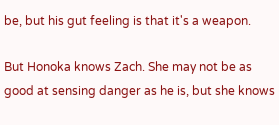be, but his gut feeling is that it's a weapon.

But Honoka knows Zach. She may not be as good at sensing danger as he is, but she knows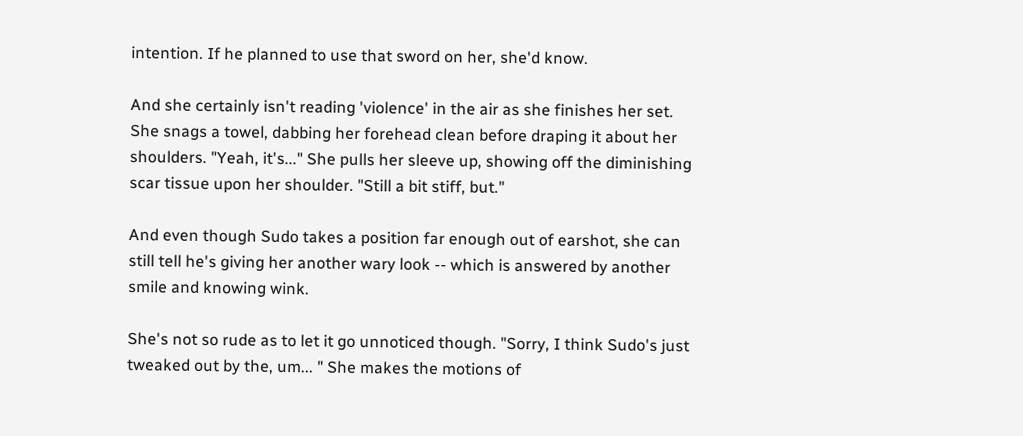intention. If he planned to use that sword on her, she'd know.

And she certainly isn't reading 'violence' in the air as she finishes her set. She snags a towel, dabbing her forehead clean before draping it about her shoulders. "Yeah, it's..." She pulls her sleeve up, showing off the diminishing scar tissue upon her shoulder. "Still a bit stiff, but."

And even though Sudo takes a position far enough out of earshot, she can still tell he's giving her another wary look -- which is answered by another smile and knowing wink.

She's not so rude as to let it go unnoticed though. "Sorry, I think Sudo's just tweaked out by the, um... " She makes the motions of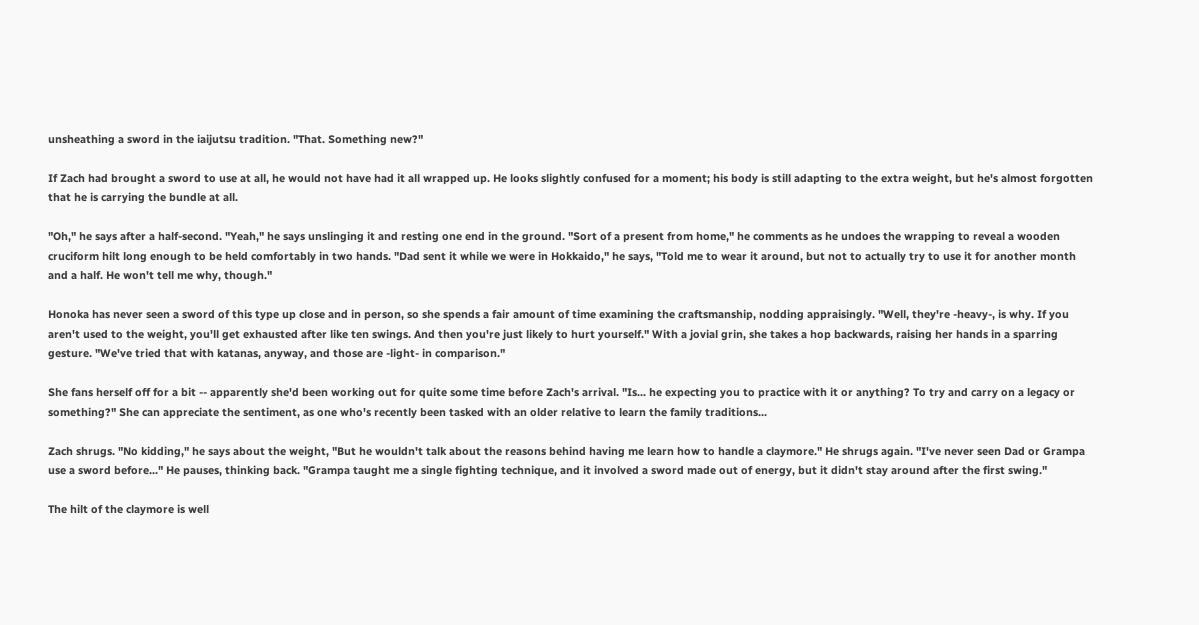unsheathing a sword in the iaijutsu tradition. "That. Something new?"

If Zach had brought a sword to use at all, he would not have had it all wrapped up. He looks slightly confused for a moment; his body is still adapting to the extra weight, but he's almost forgotten that he is carrying the bundle at all.

"Oh," he says after a half-second. "Yeah," he says unslinging it and resting one end in the ground. "Sort of a present from home," he comments as he undoes the wrapping to reveal a wooden cruciform hilt long enough to be held comfortably in two hands. "Dad sent it while we were in Hokkaido," he says, "Told me to wear it around, but not to actually try to use it for another month and a half. He won't tell me why, though."

Honoka has never seen a sword of this type up close and in person, so she spends a fair amount of time examining the craftsmanship, nodding appraisingly. "Well, they're -heavy-, is why. If you aren't used to the weight, you'll get exhausted after like ten swings. And then you're just likely to hurt yourself." With a jovial grin, she takes a hop backwards, raising her hands in a sparring gesture. "We've tried that with katanas, anyway, and those are -light- in comparison."

She fans herself off for a bit -- apparently she'd been working out for quite some time before Zach's arrival. "Is... he expecting you to practice with it or anything? To try and carry on a legacy or something?" She can appreciate the sentiment, as one who's recently been tasked with an older relative to learn the family traditions...

Zach shrugs. "No kidding," he says about the weight, "But he wouldn't talk about the reasons behind having me learn how to handle a claymore." He shrugs again. "I've never seen Dad or Grampa use a sword before..." He pauses, thinking back. "Grampa taught me a single fighting technique, and it involved a sword made out of energy, but it didn't stay around after the first swing."

The hilt of the claymore is well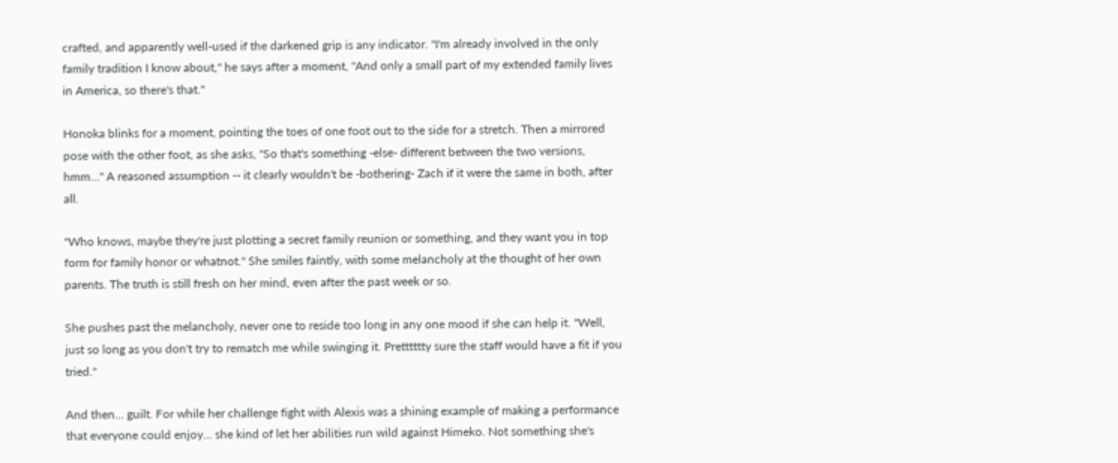crafted, and apparently well-used if the darkened grip is any indicator. "I'm already involved in the only family tradition I know about," he says after a moment, "And only a small part of my extended family lives in America, so there's that."

Honoka blinks for a moment, pointing the toes of one foot out to the side for a stretch. Then a mirrored pose with the other foot, as she asks, "So that's something -else- different between the two versions, hmm..." A reasoned assumption -- it clearly wouldn't be -bothering- Zach if it were the same in both, after all.

"Who knows, maybe they're just plotting a secret family reunion or something, and they want you in top form for family honor or whatnot." She smiles faintly, with some melancholy at the thought of her own parents. The truth is still fresh on her mind, even after the past week or so.

She pushes past the melancholy, never one to reside too long in any one mood if she can help it. "Well, just so long as you don't try to rematch me while swinging it. Pretttttty sure the staff would have a fit if you tried."

And then... guilt. For while her challenge fight with Alexis was a shining example of making a performance that everyone could enjoy... she kind of let her abilities run wild against Himeko. Not something she's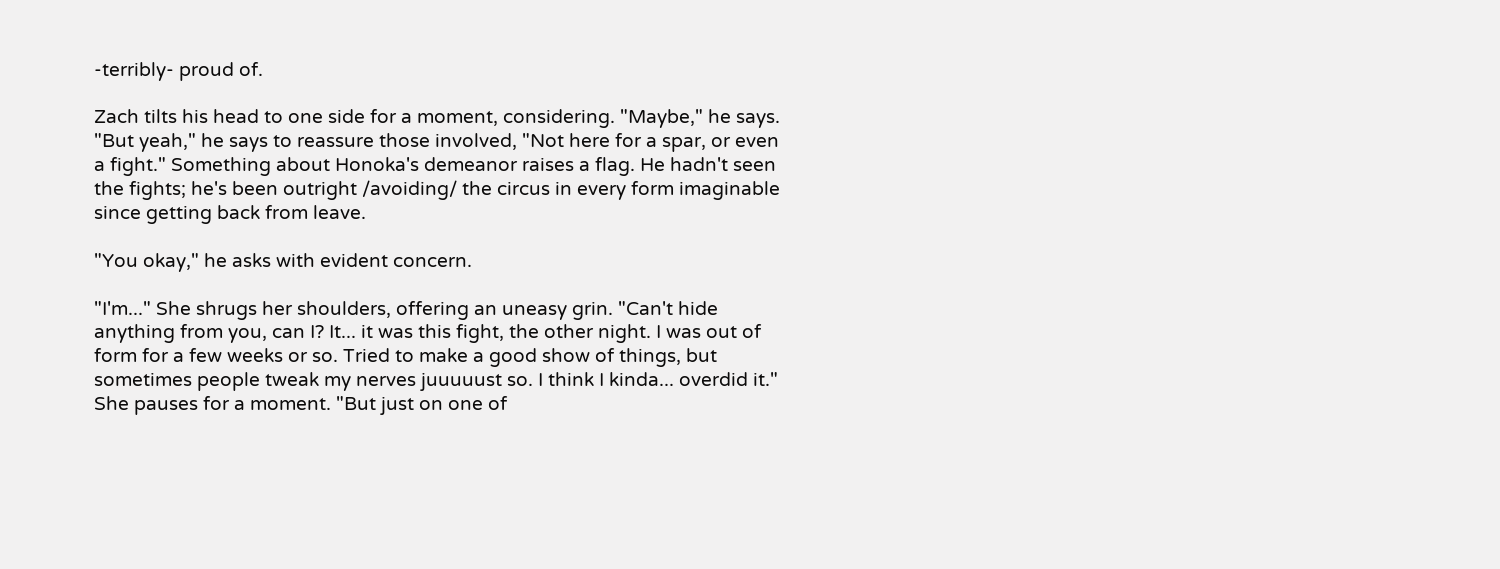-terribly- proud of.

Zach tilts his head to one side for a moment, considering. "Maybe," he says. "But yeah," he says to reassure those involved, "Not here for a spar, or even a fight." Something about Honoka's demeanor raises a flag. He hadn't seen the fights; he's been outright /avoiding/ the circus in every form imaginable since getting back from leave.

"You okay," he asks with evident concern.

"I'm..." She shrugs her shoulders, offering an uneasy grin. "Can't hide anything from you, can I? It... it was this fight, the other night. I was out of form for a few weeks or so. Tried to make a good show of things, but sometimes people tweak my nerves juuuuust so. I think I kinda... overdid it." She pauses for a moment. "But just on one of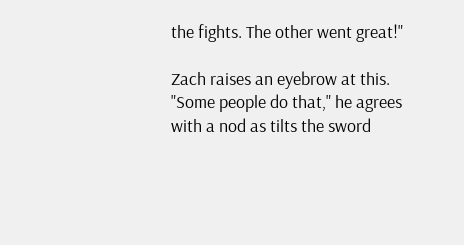the fights. The other went great!"

Zach raises an eyebrow at this. "Some people do that," he agrees with a nod as tilts the sword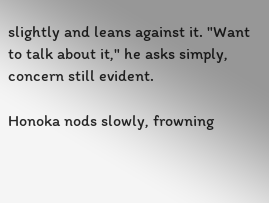slightly and leans against it. "Want to talk about it," he asks simply, concern still evident.

Honoka nods slowly, frowning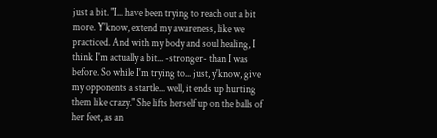just a bit. "I... have been trying to reach out a bit more. Y'know, extend my awareness, like we practiced. And with my body and soul healing, I think I'm actually a bit... -stronger- than I was before. So while I'm trying to... just, y'know, give my opponents a startle... well, it ends up hurting them like crazy." She lifts herself up on the balls of her feet, as an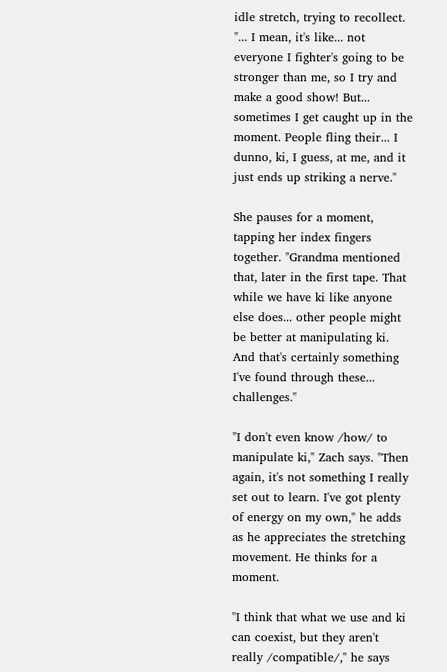idle stretch, trying to recollect. "... I mean, it's like... not everyone I fighter's going to be stronger than me, so I try and make a good show! But... sometimes I get caught up in the moment. People fling their... I dunno, ki, I guess, at me, and it just ends up striking a nerve."

She pauses for a moment, tapping her index fingers together. "Grandma mentioned that, later in the first tape. That while we have ki like anyone else does... other people might be better at manipulating ki. And that's certainly something I've found through these... challenges."

"I don't even know /how/ to manipulate ki," Zach says. "Then again, it's not something I really set out to learn. I've got plenty of energy on my own," he adds as he appreciates the stretching movement. He thinks for a moment.

"I think that what we use and ki can coexist, but they aren't really /compatible/," he says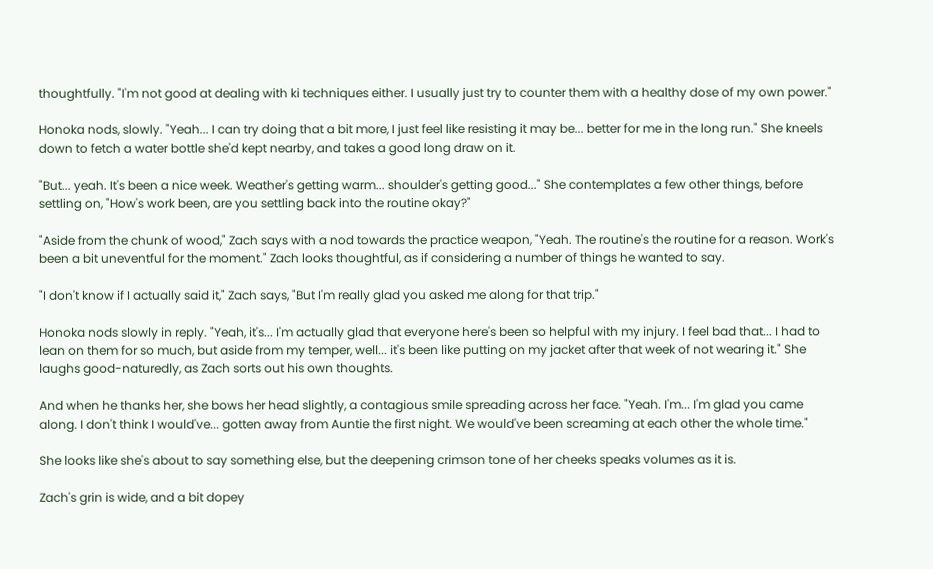thoughtfully. "I'm not good at dealing with ki techniques either. I usually just try to counter them with a healthy dose of my own power."

Honoka nods, slowly. "Yeah... I can try doing that a bit more, I just feel like resisting it may be... better for me in the long run." She kneels down to fetch a water bottle she'd kept nearby, and takes a good long draw on it.

"But... yeah. It's been a nice week. Weather's getting warm... shoulder's getting good..." She contemplates a few other things, before settling on, "How's work been, are you settling back into the routine okay?"

"Aside from the chunk of wood," Zach says with a nod towards the practice weapon, "Yeah. The routine's the routine for a reason. Work's been a bit uneventful for the moment." Zach looks thoughtful, as if considering a number of things he wanted to say.

"I don't know if I actually said it," Zach says, "But I'm really glad you asked me along for that trip."

Honoka nods slowly in reply. "Yeah, it's... I'm actually glad that everyone here's been so helpful with my injury. I feel bad that... I had to lean on them for so much, but aside from my temper, well... it's been like putting on my jacket after that week of not wearing it." She laughs good-naturedly, as Zach sorts out his own thoughts.

And when he thanks her, she bows her head slightly, a contagious smile spreading across her face. "Yeah. I'm... I'm glad you came along. I don't think I would've... gotten away from Auntie the first night. We would've been screaming at each other the whole time."

She looks like she's about to say something else, but the deepening crimson tone of her cheeks speaks volumes as it is.

Zach's grin is wide, and a bit dopey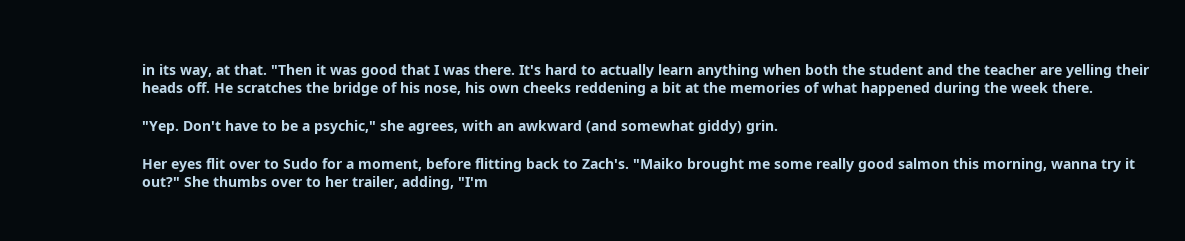in its way, at that. "Then it was good that I was there. It's hard to actually learn anything when both the student and the teacher are yelling their heads off. He scratches the bridge of his nose, his own cheeks reddening a bit at the memories of what happened during the week there.

"Yep. Don't have to be a psychic," she agrees, with an awkward (and somewhat giddy) grin.

Her eyes flit over to Sudo for a moment, before flitting back to Zach's. "Maiko brought me some really good salmon this morning, wanna try it out?" She thumbs over to her trailer, adding, "I'm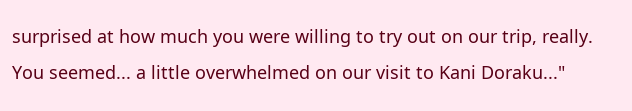surprised at how much you were willing to try out on our trip, really. You seemed... a little overwhelmed on our visit to Kani Doraku..."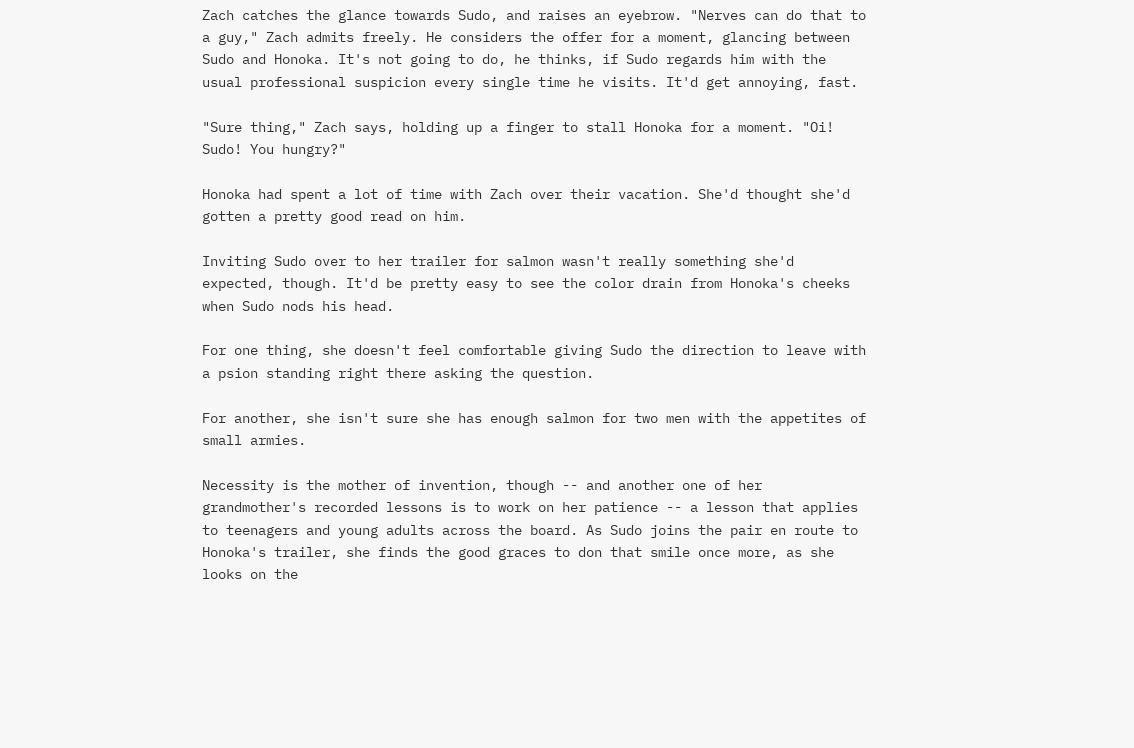Zach catches the glance towards Sudo, and raises an eyebrow. "Nerves can do that to a guy," Zach admits freely. He considers the offer for a moment, glancing between Sudo and Honoka. It's not going to do, he thinks, if Sudo regards him with the usual professional suspicion every single time he visits. It'd get annoying, fast.

"Sure thing," Zach says, holding up a finger to stall Honoka for a moment. "Oi! Sudo! You hungry?"

Honoka had spent a lot of time with Zach over their vacation. She'd thought she'd gotten a pretty good read on him.

Inviting Sudo over to her trailer for salmon wasn't really something she'd expected, though. It'd be pretty easy to see the color drain from Honoka's cheeks when Sudo nods his head.

For one thing, she doesn't feel comfortable giving Sudo the direction to leave with a psion standing right there asking the question.

For another, she isn't sure she has enough salmon for two men with the appetites of small armies.

Necessity is the mother of invention, though -- and another one of her grandmother's recorded lessons is to work on her patience -- a lesson that applies to teenagers and young adults across the board. As Sudo joins the pair en route to Honoka's trailer, she finds the good graces to don that smile once more, as she looks on the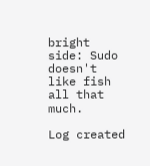bright side: Sudo doesn't like fish all that much.

Log created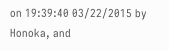on 19:39:40 03/22/2015 by Honoka, and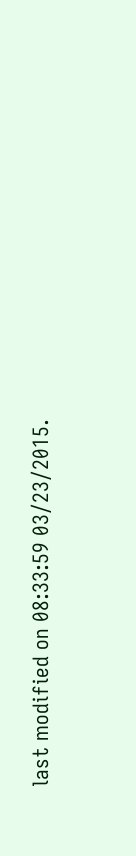last modified on 08:33:59 03/23/2015.